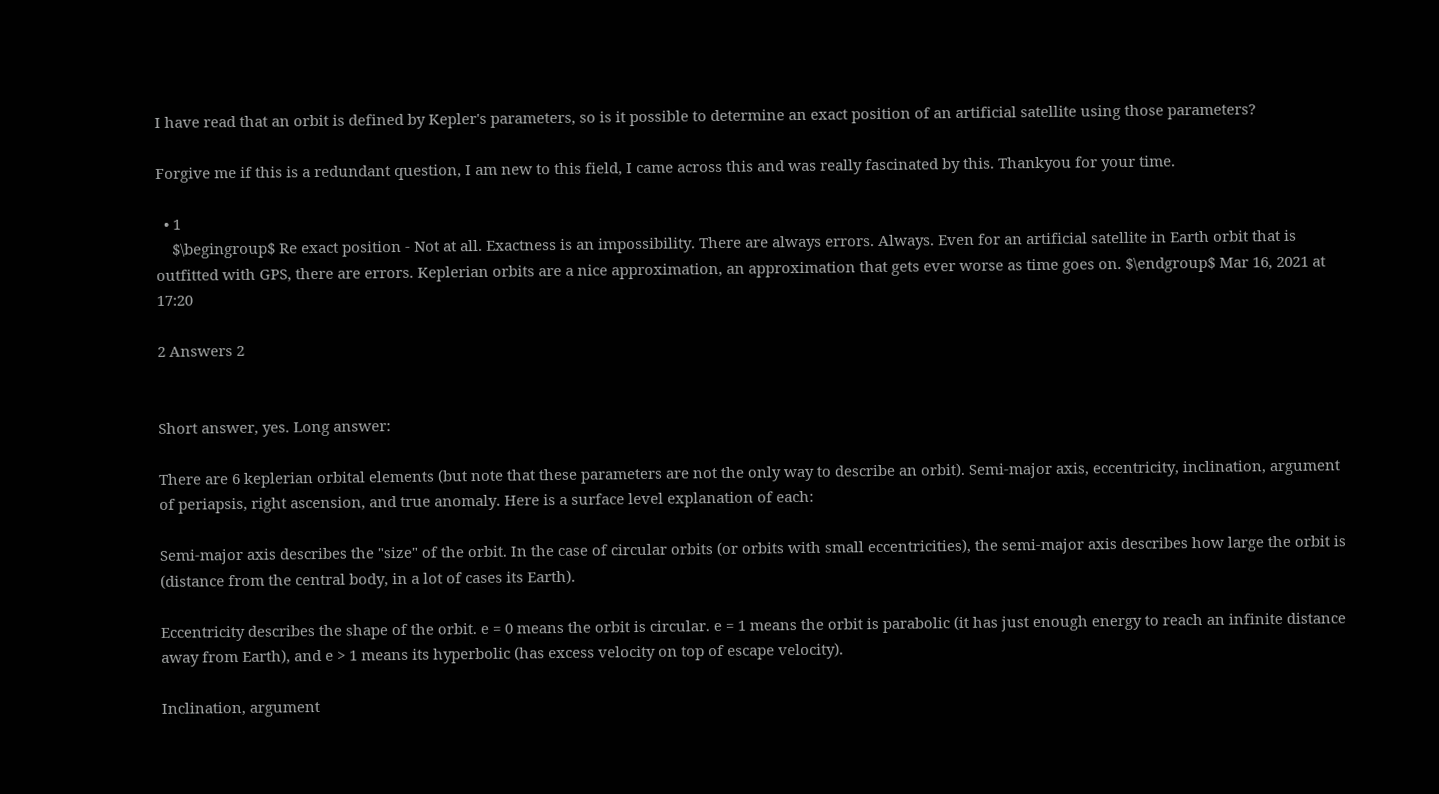I have read that an orbit is defined by Kepler's parameters, so is it possible to determine an exact position of an artificial satellite using those parameters?

Forgive me if this is a redundant question, I am new to this field, I came across this and was really fascinated by this. Thankyou for your time.

  • 1
    $\begingroup$ Re exact position - Not at all. Exactness is an impossibility. There are always errors. Always. Even for an artificial satellite in Earth orbit that is outfitted with GPS, there are errors. Keplerian orbits are a nice approximation, an approximation that gets ever worse as time goes on. $\endgroup$ Mar 16, 2021 at 17:20

2 Answers 2


Short answer, yes. Long answer:

There are 6 keplerian orbital elements (but note that these parameters are not the only way to describe an orbit). Semi-major axis, eccentricity, inclination, argument of periapsis, right ascension, and true anomaly. Here is a surface level explanation of each:

Semi-major axis describes the "size" of the orbit. In the case of circular orbits (or orbits with small eccentricities), the semi-major axis describes how large the orbit is (distance from the central body, in a lot of cases its Earth).

Eccentricity describes the shape of the orbit. e = 0 means the orbit is circular. e = 1 means the orbit is parabolic (it has just enough energy to reach an infinite distance away from Earth), and e > 1 means its hyperbolic (has excess velocity on top of escape velocity).

Inclination, argument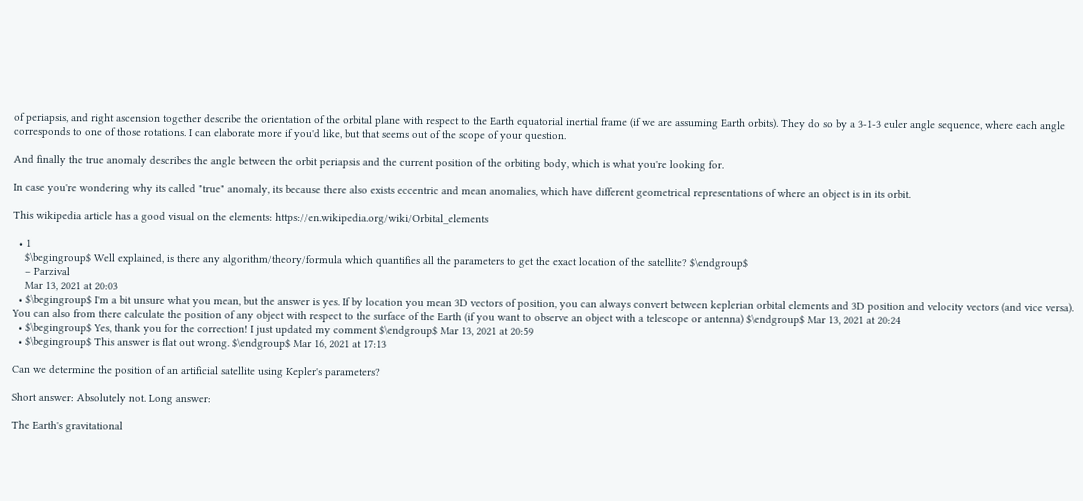of periapsis, and right ascension together describe the orientation of the orbital plane with respect to the Earth equatorial inertial frame (if we are assuming Earth orbits). They do so by a 3-1-3 euler angle sequence, where each angle corresponds to one of those rotations. I can elaborate more if you'd like, but that seems out of the scope of your question.

And finally the true anomaly describes the angle between the orbit periapsis and the current position of the orbiting body, which is what you're looking for.

In case you're wondering why its called "true" anomaly, its because there also exists eccentric and mean anomalies, which have different geometrical representations of where an object is in its orbit.

This wikipedia article has a good visual on the elements: https://en.wikipedia.org/wiki/Orbital_elements

  • 1
    $\begingroup$ Well explained, is there any algorithm/theory/formula which quantifies all the parameters to get the exact location of the satellite? $\endgroup$
    – Parzival
    Mar 13, 2021 at 20:03
  • $\begingroup$ I'm a bit unsure what you mean, but the answer is yes. If by location you mean 3D vectors of position, you can always convert between keplerian orbital elements and 3D position and velocity vectors (and vice versa). You can also from there calculate the position of any object with respect to the surface of the Earth (if you want to observe an object with a telescope or antenna) $\endgroup$ Mar 13, 2021 at 20:24
  • $\begingroup$ Yes, thank you for the correction! I just updated my comment $\endgroup$ Mar 13, 2021 at 20:59
  • $\begingroup$ This answer is flat out wrong. $\endgroup$ Mar 16, 2021 at 17:13

Can we determine the position of an artificial satellite using Kepler's parameters?

Short answer: Absolutely not. Long answer:

The Earth's gravitational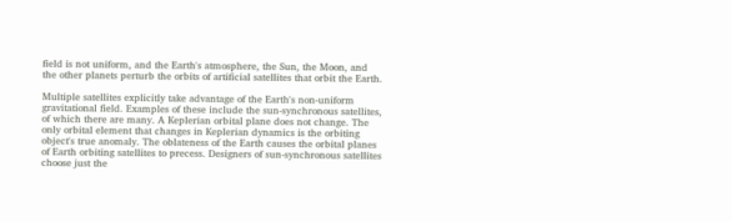field is not uniform, and the Earth's atmosphere, the Sun, the Moon, and the other planets perturb the orbits of artificial satellites that orbit the Earth.

Multiple satellites explicitly take advantage of the Earth's non-uniform gravitational field. Examples of these include the sun-synchronous satellites, of which there are many. A Keplerian orbital plane does not change. The only orbital element that changes in Keplerian dynamics is the orbiting object's true anomaly. The oblateness of the Earth causes the orbital planes of Earth orbiting satellites to precess. Designers of sun-synchronous satellites choose just the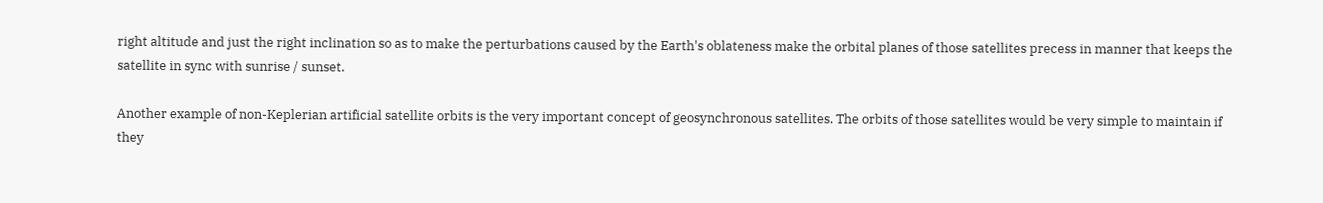right altitude and just the right inclination so as to make the perturbations caused by the Earth's oblateness make the orbital planes of those satellites precess in manner that keeps the satellite in sync with sunrise / sunset.

Another example of non-Keplerian artificial satellite orbits is the very important concept of geosynchronous satellites. The orbits of those satellites would be very simple to maintain if they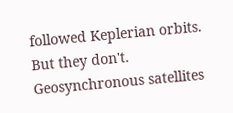followed Keplerian orbits. But they don't. Geosynchronous satellites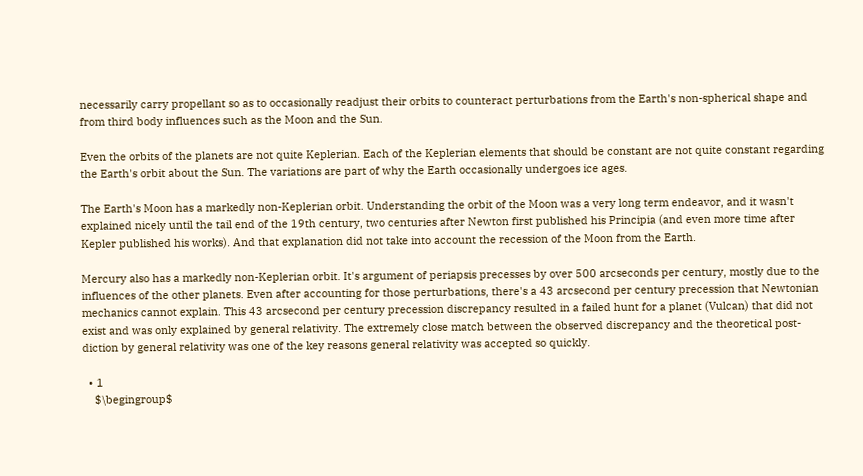necessarily carry propellant so as to occasionally readjust their orbits to counteract perturbations from the Earth's non-spherical shape and from third body influences such as the Moon and the Sun.

Even the orbits of the planets are not quite Keplerian. Each of the Keplerian elements that should be constant are not quite constant regarding the Earth's orbit about the Sun. The variations are part of why the Earth occasionally undergoes ice ages.

The Earth's Moon has a markedly non-Keplerian orbit. Understanding the orbit of the Moon was a very long term endeavor, and it wasn't explained nicely until the tail end of the 19th century, two centuries after Newton first published his Principia (and even more time after Kepler published his works). And that explanation did not take into account the recession of the Moon from the Earth.

Mercury also has a markedly non-Keplerian orbit. It's argument of periapsis precesses by over 500 arcseconds per century, mostly due to the influences of the other planets. Even after accounting for those perturbations, there's a 43 arcsecond per century precession that Newtonian mechanics cannot explain. This 43 arcsecond per century precession discrepancy resulted in a failed hunt for a planet (Vulcan) that did not exist and was only explained by general relativity. The extremely close match between the observed discrepancy and the theoretical post-diction by general relativity was one of the key reasons general relativity was accepted so quickly.

  • 1
    $\begingroup$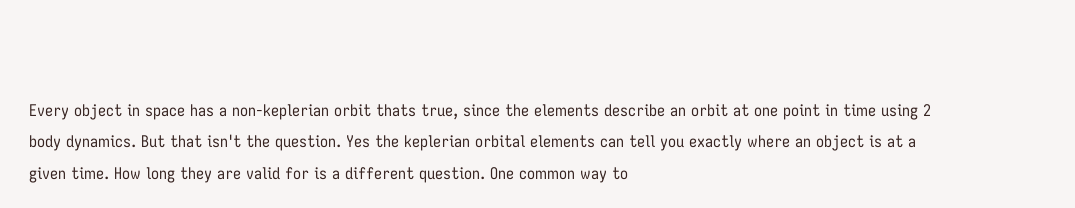Every object in space has a non-keplerian orbit thats true, since the elements describe an orbit at one point in time using 2 body dynamics. But that isn't the question. Yes the keplerian orbital elements can tell you exactly where an object is at a given time. How long they are valid for is a different question. One common way to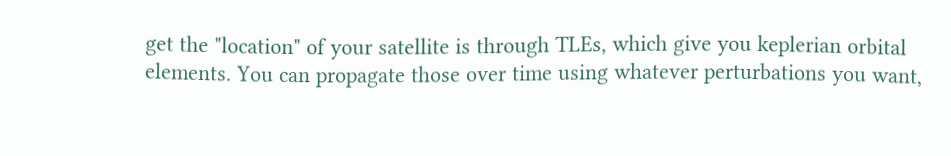get the "location" of your satellite is through TLEs, which give you keplerian orbital elements. You can propagate those over time using whatever perturbations you want,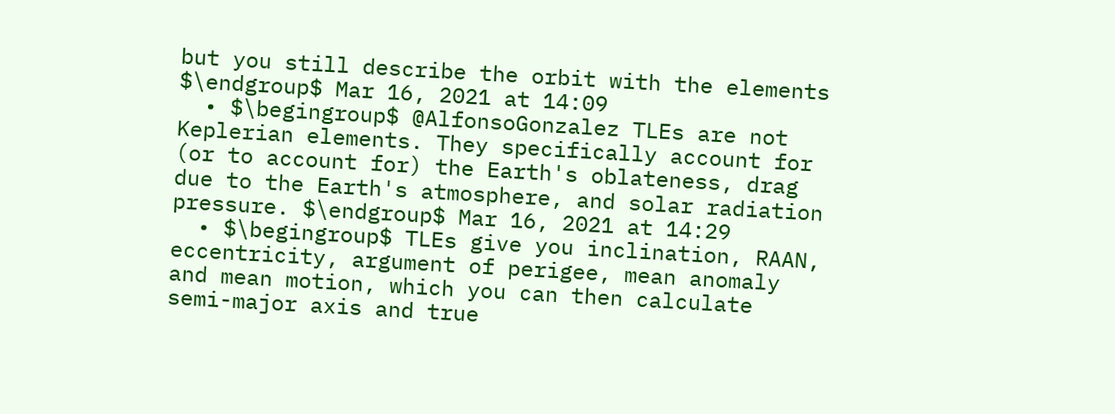but you still describe the orbit with the elements $\endgroup$ Mar 16, 2021 at 14:09
  • $\begingroup$ @AlfonsoGonzalez TLEs are not Keplerian elements. They specifically account for (or to account for) the Earth's oblateness, drag due to the Earth's atmosphere, and solar radiation pressure. $\endgroup$ Mar 16, 2021 at 14:29
  • $\begingroup$ TLEs give you inclination, RAAN, eccentricity, argument of perigee, mean anomaly and mean motion, which you can then calculate semi-major axis and true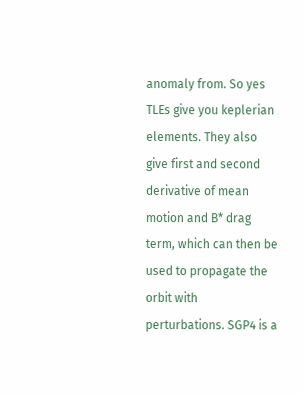anomaly from. So yes TLEs give you keplerian elements. They also give first and second derivative of mean motion and B* drag term, which can then be used to propagate the orbit with perturbations. SGP4 is a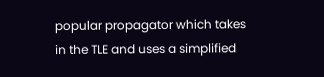popular propagator which takes in the TLE and uses a simplified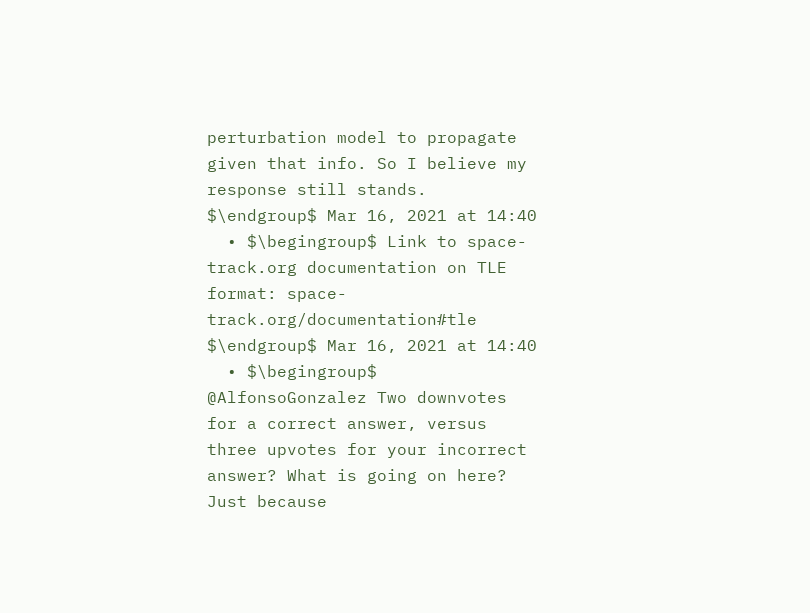perturbation model to propagate given that info. So I believe my response still stands. $\endgroup$ Mar 16, 2021 at 14:40
  • $\begingroup$ Link to space-track.org documentation on TLE format: space-track.org/documentation#tle $\endgroup$ Mar 16, 2021 at 14:40
  • $\begingroup$ @AlfonsoGonzalez Two downvotes for a correct answer, versus three upvotes for your incorrect answer? What is going on here? Just because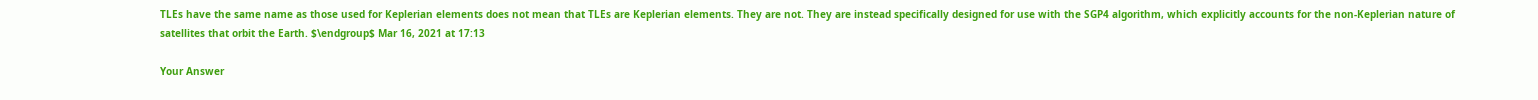TLEs have the same name as those used for Keplerian elements does not mean that TLEs are Keplerian elements. They are not. They are instead specifically designed for use with the SGP4 algorithm, which explicitly accounts for the non-Keplerian nature of satellites that orbit the Earth. $\endgroup$ Mar 16, 2021 at 17:13

Your Answer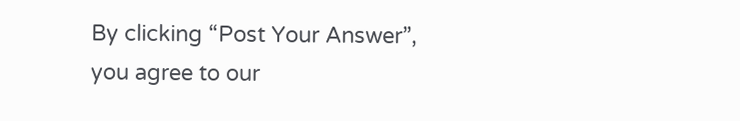By clicking “Post Your Answer”, you agree to our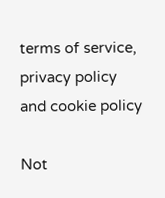terms of service, privacy policy and cookie policy

Not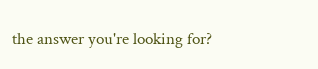the answer you're looking for?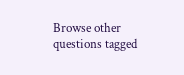Browse other questions tagged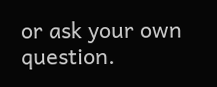or ask your own question.